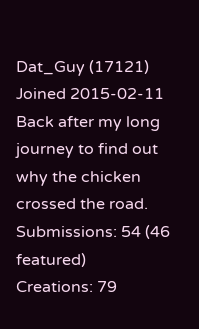Dat_Guy (17121)
Joined 2015-02-11
Back after my long journey to find out why the chicken crossed the road.
Submissions: 54 (46 featured)
Creations: 79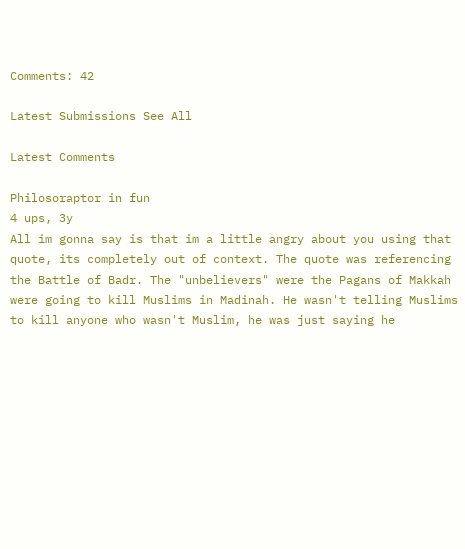Comments: 42

Latest Submissions See All

Latest Comments

Philosoraptor in fun
4 ups, 3y
All im gonna say is that im a little angry about you using that quote, its completely out of context. The quote was referencing the Battle of Badr. The "unbelievers" were the Pagans of Makkah were going to kill Muslims in Madinah. He wasn't telling Muslims to kill anyone who wasn't Muslim, he was just saying he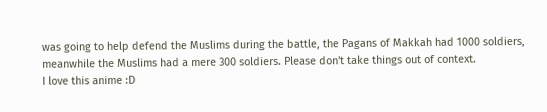was going to help defend the Muslims during the battle, the Pagans of Makkah had 1000 soldiers, meanwhile the Muslims had a mere 300 soldiers. Please don't take things out of context.
I love this anime :D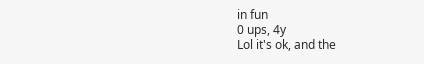in fun
0 ups, 4y
Lol it's ok, and the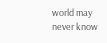world may never know